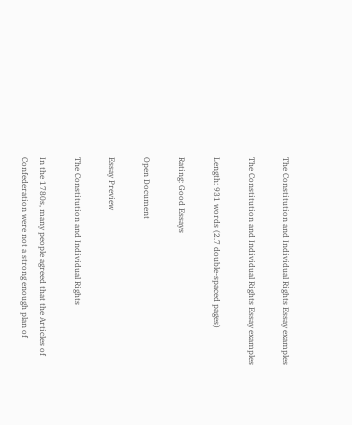The Constitution and Individual Rights Essay examples

The Constitution and Individual Rights Essay examples

Length: 931 words (2.7 double-spaced pages)

Rating: Good Essays

Open Document

Essay Preview

The Constitution and Individual Rights

In the 1780s, many people agreed that the Articles of Confederation were not a strong enough plan of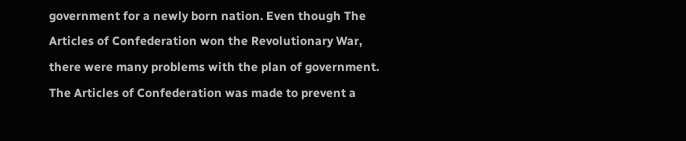government for a newly born nation. Even though The Articles of Confederation won the Revolutionary War, there were many problems with the plan of government. The Articles of Confederation was made to prevent a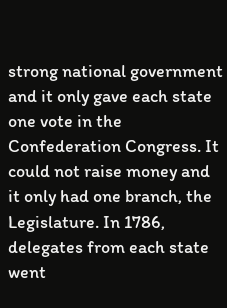strong national government and it only gave each state one vote in the Confederation Congress. It could not raise money and it only had one branch, the Legislature. In 1786, delegates from each state went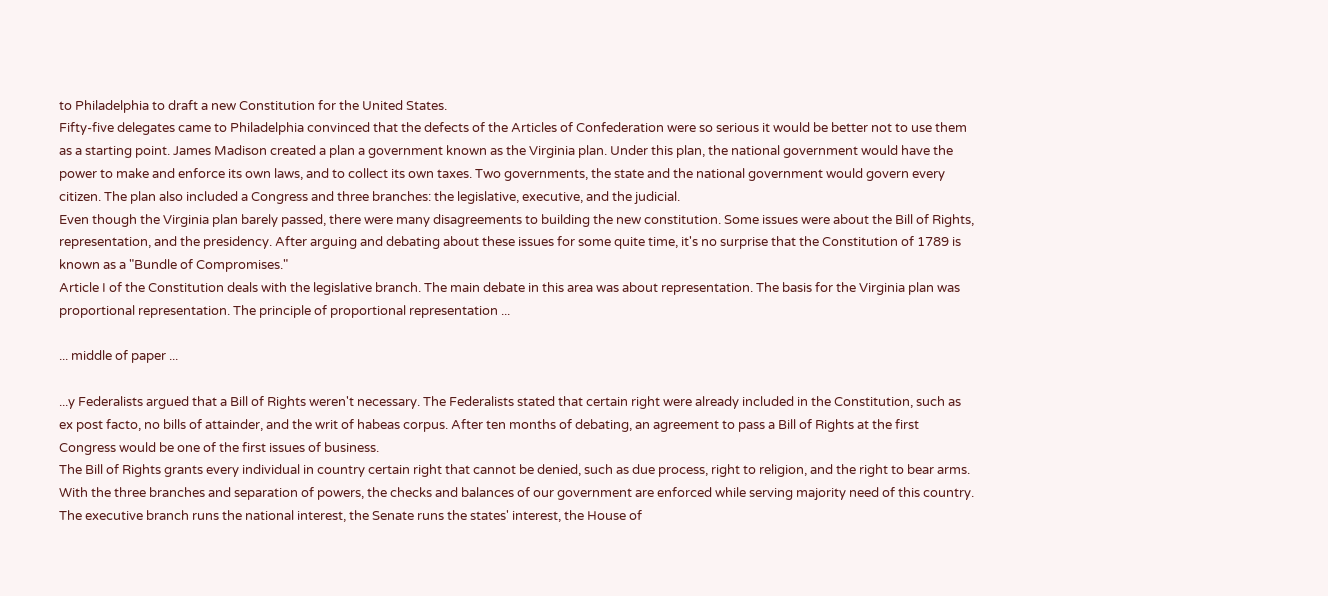to Philadelphia to draft a new Constitution for the United States.
Fifty-five delegates came to Philadelphia convinced that the defects of the Articles of Confederation were so serious it would be better not to use them as a starting point. James Madison created a plan a government known as the Virginia plan. Under this plan, the national government would have the power to make and enforce its own laws, and to collect its own taxes. Two governments, the state and the national government would govern every citizen. The plan also included a Congress and three branches: the legislative, executive, and the judicial.
Even though the Virginia plan barely passed, there were many disagreements to building the new constitution. Some issues were about the Bill of Rights, representation, and the presidency. After arguing and debating about these issues for some quite time, it's no surprise that the Constitution of 1789 is known as a "Bundle of Compromises."
Article I of the Constitution deals with the legislative branch. The main debate in this area was about representation. The basis for the Virginia plan was proportional representation. The principle of proportional representation ...

... middle of paper ...

...y Federalists argued that a Bill of Rights weren't necessary. The Federalists stated that certain right were already included in the Constitution, such as ex post facto, no bills of attainder, and the writ of habeas corpus. After ten months of debating, an agreement to pass a Bill of Rights at the first Congress would be one of the first issues of business.
The Bill of Rights grants every individual in country certain right that cannot be denied, such as due process, right to religion, and the right to bear arms.
With the three branches and separation of powers, the checks and balances of our government are enforced while serving majority need of this country. The executive branch runs the national interest, the Senate runs the states' interest, the House of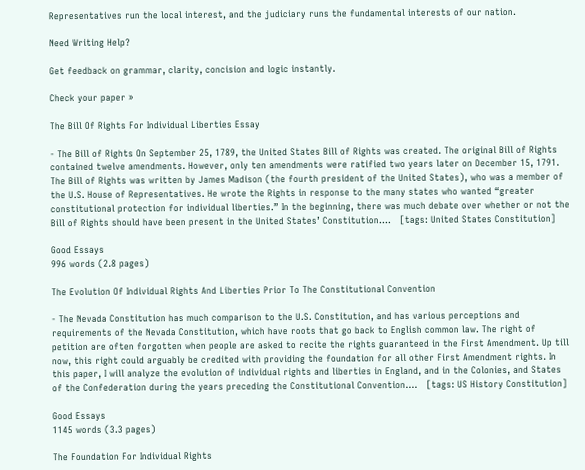Representatives run the local interest, and the judiciary runs the fundamental interests of our nation.

Need Writing Help?

Get feedback on grammar, clarity, concision and logic instantly.

Check your paper »

The Bill Of Rights For Individual Liberties Essay

- The Bill of Rights On September 25, 1789, the United States Bill of Rights was created. The original Bill of Rights contained twelve amendments. However, only ten amendments were ratified two years later on December 15, 1791. The Bill of Rights was written by James Madison (the fourth president of the United States), who was a member of the U.S. House of Representatives. He wrote the Rights in response to the many states who wanted “greater constitutional protection for individual liberties.” In the beginning, there was much debate over whether or not the Bill of Rights should have been present in the United States’ Constitution....   [tags: United States Constitution]

Good Essays
996 words (2.8 pages)

The Evolution Of Individual Rights And Liberties Prior To The Constitutional Convention

- The Nevada Constitution has much comparison to the U.S. Constitution, and has various perceptions and requirements of the Nevada Constitution, which have roots that go back to English common law. The right of petition are often forgotten when people are asked to recite the rights guaranteed in the First Amendment. Up till now, this right could arguably be credited with providing the foundation for all other First Amendment rights. In this paper, I will analyze the evolution of individual rights and liberties in England, and in the Colonies, and States of the Confederation during the years preceding the Constitutional Convention....   [tags: US History Constitution]

Good Essays
1145 words (3.3 pages)

The Foundation For Individual Rights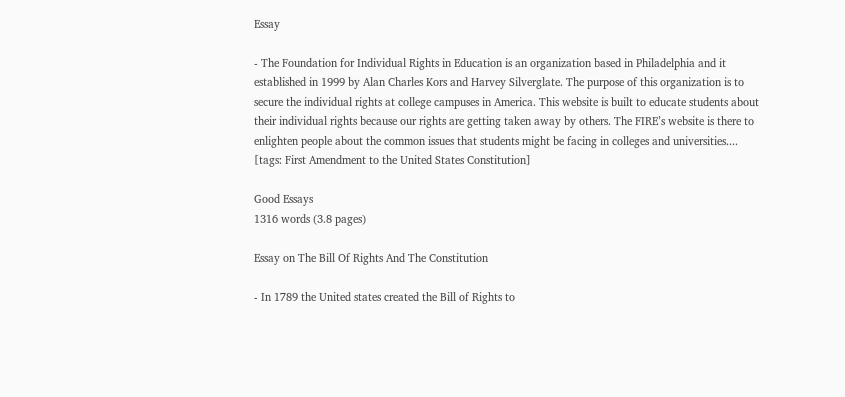Essay

- The Foundation for Individual Rights in Education is an organization based in Philadelphia and it established in 1999 by Alan Charles Kors and Harvey Silverglate. The purpose of this organization is to secure the individual rights at college campuses in America. This website is built to educate students about their individual rights because our rights are getting taken away by others. The FIRE’s website is there to enlighten people about the common issues that students might be facing in colleges and universities....   [tags: First Amendment to the United States Constitution]

Good Essays
1316 words (3.8 pages)

Essay on The Bill Of Rights And The Constitution

- In 1789 the United states created the Bill of Rights to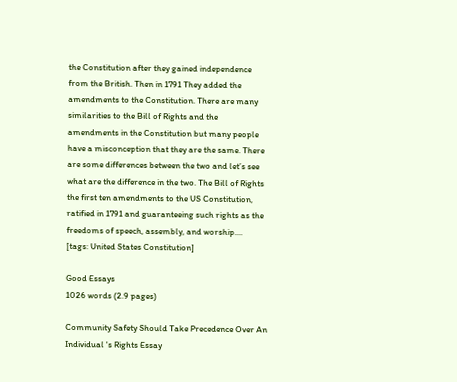the Constitution after they gained independence from the British. Then in 1791 They added the amendments to the Constitution. There are many similarities to the Bill of Rights and the amendments in the Constitution but many people have a misconception that they are the same. There are some differences between the two and let’s see what are the difference in the two. The Bill of Rights the first ten amendments to the US Constitution, ratified in 1791 and guaranteeing such rights as the freedoms of speech, assembly, and worship....   [tags: United States Constitution]

Good Essays
1026 words (2.9 pages)

Community Safety Should Take Precedence Over An Individual 's Rights Essay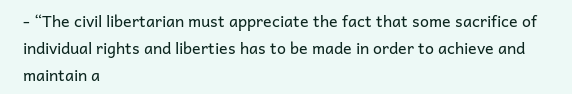- “The civil libertarian must appreciate the fact that some sacrifice of individual rights and liberties has to be made in order to achieve and maintain a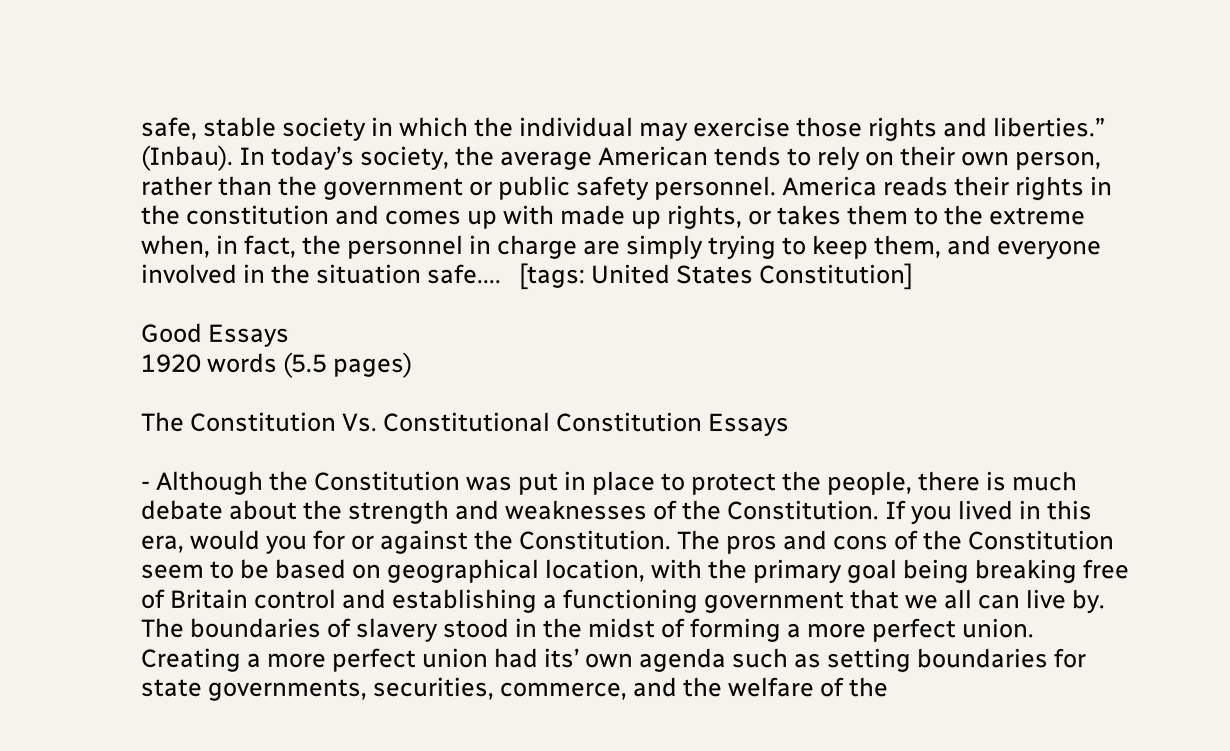safe, stable society in which the individual may exercise those rights and liberties.” (Inbau). In today’s society, the average American tends to rely on their own person, rather than the government or public safety personnel. America reads their rights in the constitution and comes up with made up rights, or takes them to the extreme when, in fact, the personnel in charge are simply trying to keep them, and everyone involved in the situation safe....   [tags: United States Constitution]

Good Essays
1920 words (5.5 pages)

The Constitution Vs. Constitutional Constitution Essays

- Although the Constitution was put in place to protect the people, there is much debate about the strength and weaknesses of the Constitution. If you lived in this era, would you for or against the Constitution. The pros and cons of the Constitution seem to be based on geographical location, with the primary goal being breaking free of Britain control and establishing a functioning government that we all can live by. The boundaries of slavery stood in the midst of forming a more perfect union. Creating a more perfect union had its’ own agenda such as setting boundaries for state governments, securities, commerce, and the welfare of the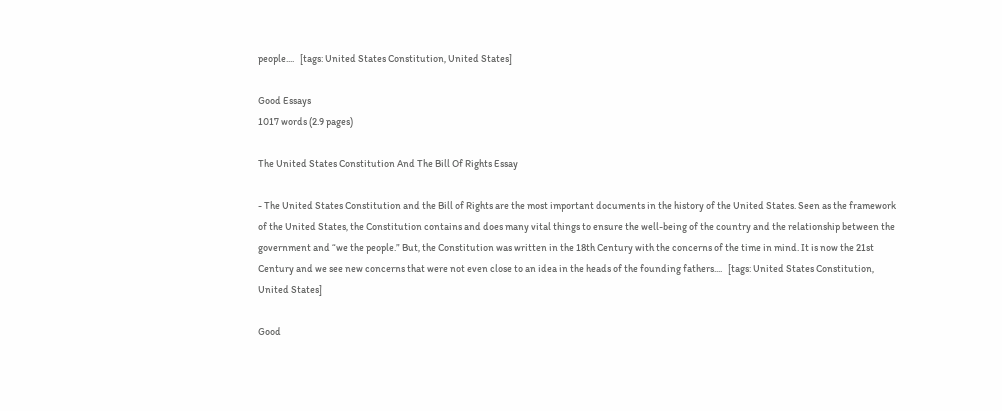people....   [tags: United States Constitution, United States]

Good Essays
1017 words (2.9 pages)

The United States Constitution And The Bill Of Rights Essay

- The United States Constitution and the Bill of Rights are the most important documents in the history of the United States. Seen as the framework of the United States, the Constitution contains and does many vital things to ensure the well-being of the country and the relationship between the government and “we the people.” But, the Constitution was written in the 18th Century with the concerns of the time in mind. It is now the 21st Century and we see new concerns that were not even close to an idea in the heads of the founding fathers....   [tags: United States Constitution, United States]

Good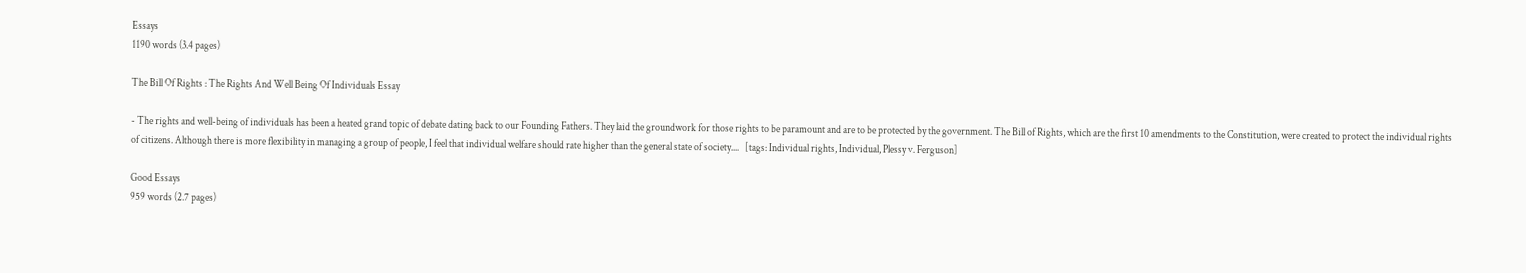Essays
1190 words (3.4 pages)

The Bill Of Rights : The Rights And Well Being Of Individuals Essay

- The rights and well-being of individuals has been a heated grand topic of debate dating back to our Founding Fathers. They laid the groundwork for those rights to be paramount and are to be protected by the government. The Bill of Rights, which are the first 10 amendments to the Constitution, were created to protect the individual rights of citizens. Although there is more flexibility in managing a group of people, I feel that individual welfare should rate higher than the general state of society....   [tags: Individual rights, Individual, Plessy v. Ferguson]

Good Essays
959 words (2.7 pages)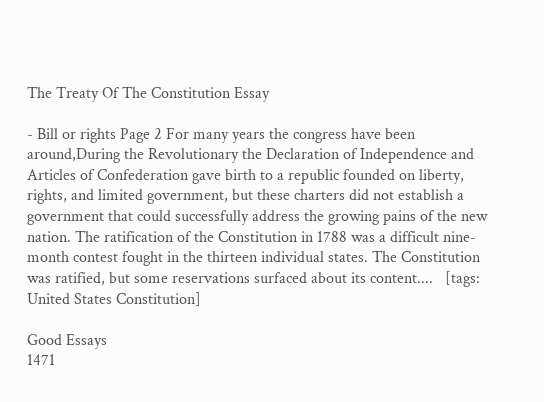The Treaty Of The Constitution Essay

- Bill or rights Page 2 For many years the congress have been around,During the Revolutionary the Declaration of Independence and Articles of Confederation gave birth to a republic founded on liberty, rights, and limited government, but these charters did not establish a government that could successfully address the growing pains of the new nation. The ratification of the Constitution in 1788 was a difficult nine-month contest fought in the thirteen individual states. The Constitution was ratified, but some reservations surfaced about its content....   [tags: United States Constitution]

Good Essays
1471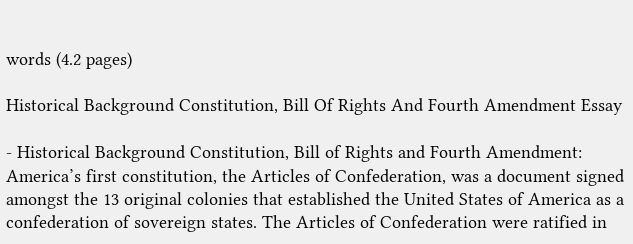words (4.2 pages)

Historical Background Constitution, Bill Of Rights And Fourth Amendment Essay

- Historical Background Constitution, Bill of Rights and Fourth Amendment: America’s first constitution, the Articles of Confederation, was a document signed amongst the 13 original colonies that established the United States of America as a confederation of sovereign states. The Articles of Confederation were ratified in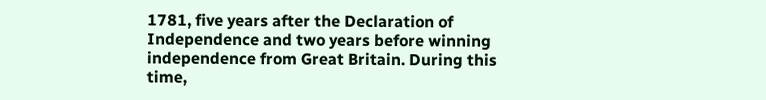1781, five years after the Declaration of Independence and two years before winning independence from Great Britain. During this time,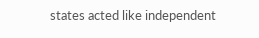states acted like independent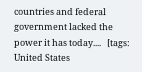countries and federal government lacked the power it has today....   [tags: United States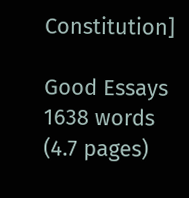Constitution]

Good Essays
1638 words (4.7 pages)